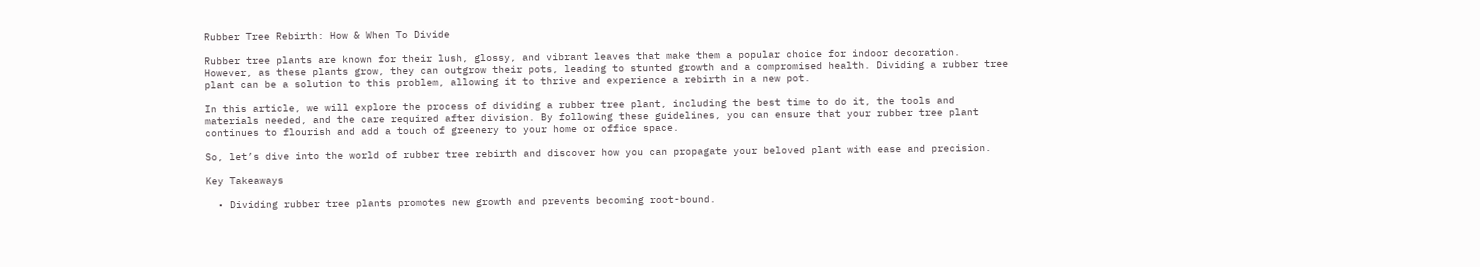Rubber Tree Rebirth: How & When To Divide

Rubber tree plants are known for their lush, glossy, and vibrant leaves that make them a popular choice for indoor decoration. However, as these plants grow, they can outgrow their pots, leading to stunted growth and a compromised health. Dividing a rubber tree plant can be a solution to this problem, allowing it to thrive and experience a rebirth in a new pot.

In this article, we will explore the process of dividing a rubber tree plant, including the best time to do it, the tools and materials needed, and the care required after division. By following these guidelines, you can ensure that your rubber tree plant continues to flourish and add a touch of greenery to your home or office space.

So, let’s dive into the world of rubber tree rebirth and discover how you can propagate your beloved plant with ease and precision.

Key Takeaways

  • Dividing rubber tree plants promotes new growth and prevents becoming root-bound.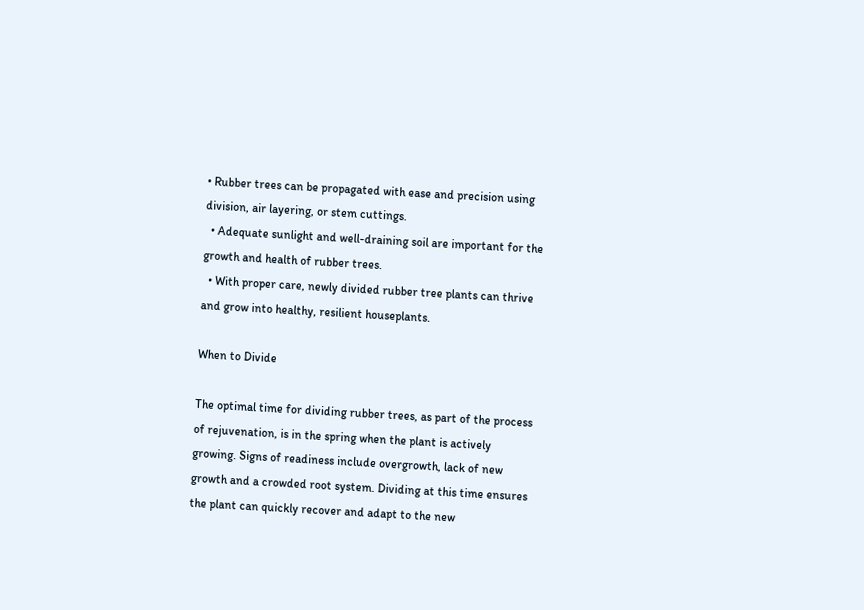• Rubber trees can be propagated with ease and precision using division, air layering, or stem cuttings.
  • Adequate sunlight and well-draining soil are important for the growth and health of rubber trees.
  • With proper care, newly divided rubber tree plants can thrive and grow into healthy, resilient houseplants.

When to Divide

The optimal time for dividing rubber trees, as part of the process of rejuvenation, is in the spring when the plant is actively growing. Signs of readiness include overgrowth, lack of new growth and a crowded root system. Dividing at this time ensures the plant can quickly recover and adapt to the new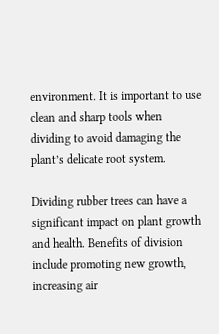environment. It is important to use clean and sharp tools when dividing to avoid damaging the plant’s delicate root system.

Dividing rubber trees can have a significant impact on plant growth and health. Benefits of division include promoting new growth, increasing air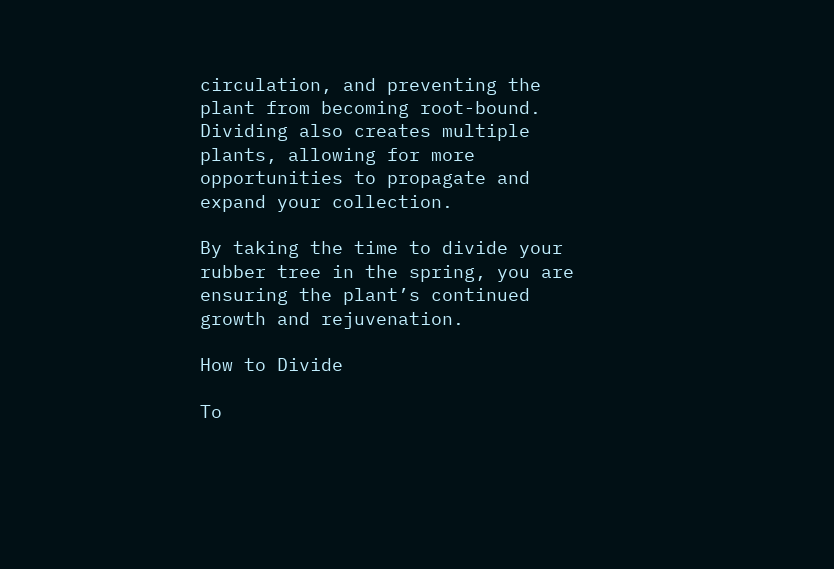circulation, and preventing the plant from becoming root-bound. Dividing also creates multiple plants, allowing for more opportunities to propagate and expand your collection.

By taking the time to divide your rubber tree in the spring, you are ensuring the plant’s continued growth and rejuvenation.

How to Divide

To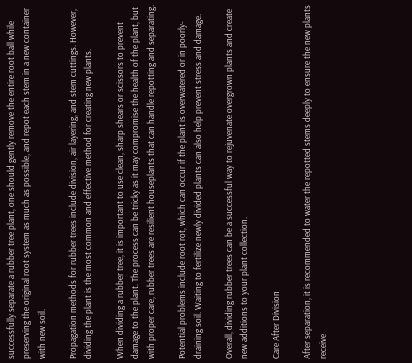successfully separate a rubber tree plant, one should gently remove the entire root ball while preserving the original root system as much as possible, and repot each stem in a new container with new soil.

Propagation methods for rubber trees include division, air layering, and stem cuttings. However, dividing the plant is the most common and effective method for creating new plants.

When dividing a rubber tree, it is important to use clean, sharp shears or scissors to prevent damage to the plant. The process can be tricky as it may compromise the health of the plant, but with proper care, rubber trees are resilient houseplants that can handle repotting and separating.

Potential problems include root rot, which can occur if the plant is overwatered or in poorly-draining soil. Waiting to fertilize newly divided plants can also help prevent stress and damage.

Overall, dividing rubber trees can be a successful way to rejuvenate overgrown plants and create new additions to your plant collection.

Care After Division

After separation, it is recommended to water the repotted stems deeply to ensure the new plants receive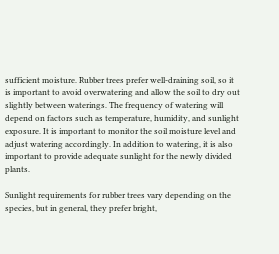sufficient moisture. Rubber trees prefer well-draining soil, so it is important to avoid overwatering and allow the soil to dry out slightly between waterings. The frequency of watering will depend on factors such as temperature, humidity, and sunlight exposure. It is important to monitor the soil moisture level and adjust watering accordingly. In addition to watering, it is also important to provide adequate sunlight for the newly divided plants.

Sunlight requirements for rubber trees vary depending on the species, but in general, they prefer bright,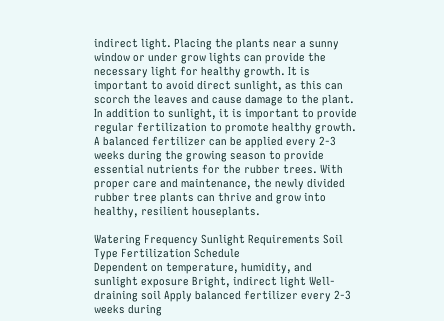indirect light. Placing the plants near a sunny window or under grow lights can provide the necessary light for healthy growth. It is important to avoid direct sunlight, as this can scorch the leaves and cause damage to the plant. In addition to sunlight, it is important to provide regular fertilization to promote healthy growth. A balanced fertilizer can be applied every 2-3 weeks during the growing season to provide essential nutrients for the rubber trees. With proper care and maintenance, the newly divided rubber tree plants can thrive and grow into healthy, resilient houseplants.

Watering Frequency Sunlight Requirements Soil Type Fertilization Schedule
Dependent on temperature, humidity, and sunlight exposure Bright, indirect light Well-draining soil Apply balanced fertilizer every 2-3 weeks during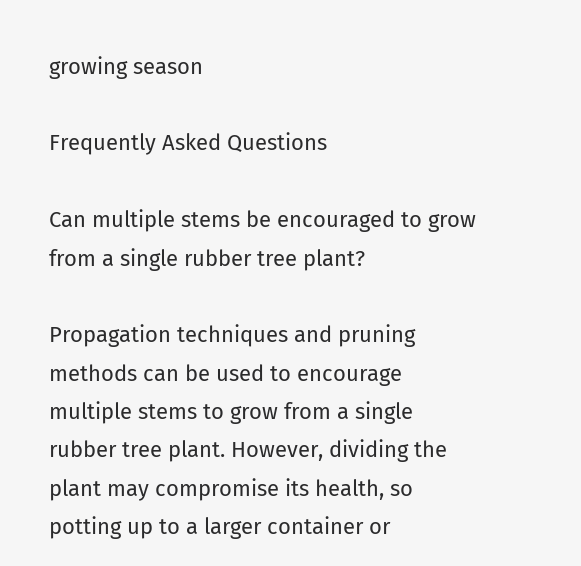growing season

Frequently Asked Questions

Can multiple stems be encouraged to grow from a single rubber tree plant?

Propagation techniques and pruning methods can be used to encourage multiple stems to grow from a single rubber tree plant. However, dividing the plant may compromise its health, so potting up to a larger container or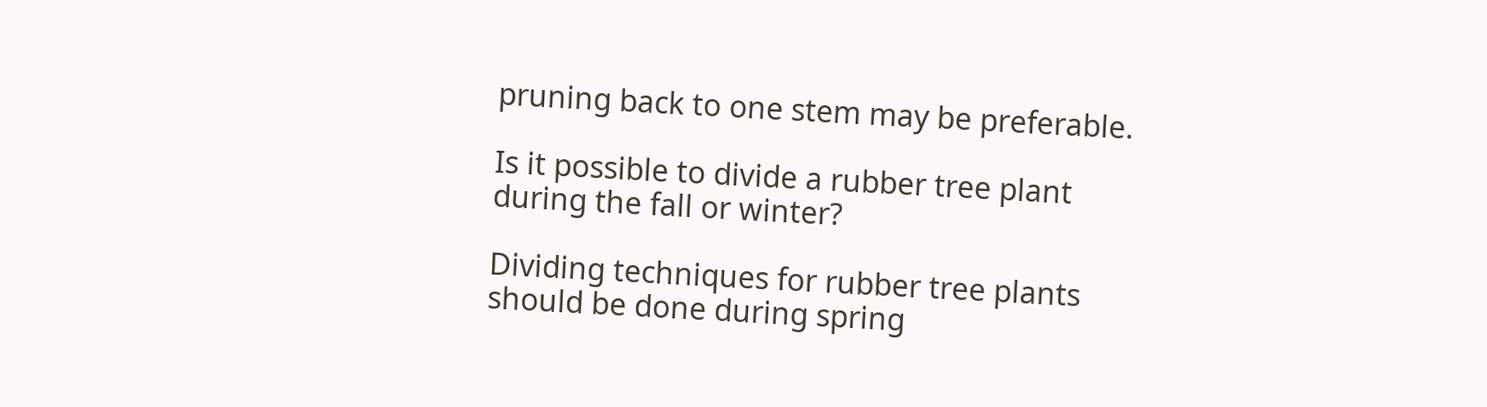pruning back to one stem may be preferable.

Is it possible to divide a rubber tree plant during the fall or winter?

Dividing techniques for rubber tree plants should be done during spring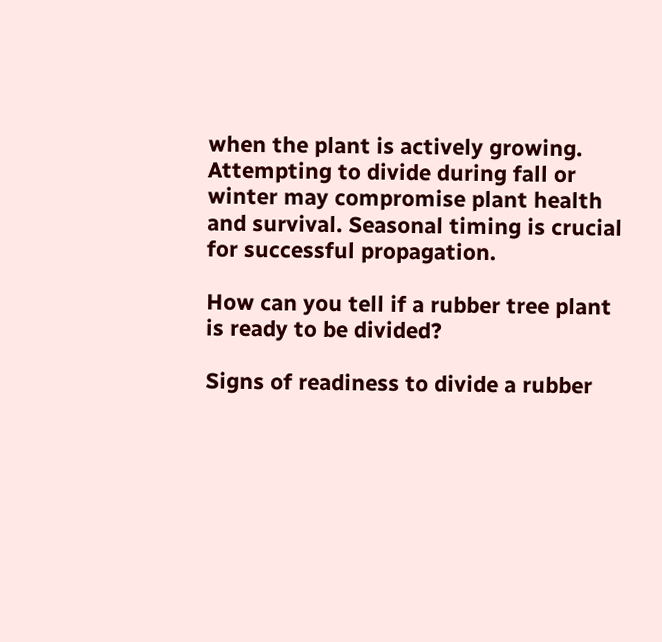when the plant is actively growing. Attempting to divide during fall or winter may compromise plant health and survival. Seasonal timing is crucial for successful propagation.

How can you tell if a rubber tree plant is ready to be divided?

Signs of readiness to divide a rubber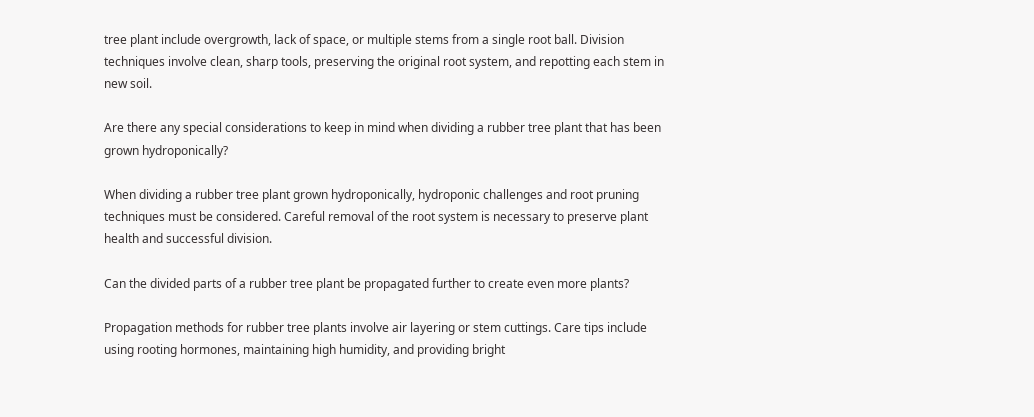tree plant include overgrowth, lack of space, or multiple stems from a single root ball. Division techniques involve clean, sharp tools, preserving the original root system, and repotting each stem in new soil.

Are there any special considerations to keep in mind when dividing a rubber tree plant that has been grown hydroponically?

When dividing a rubber tree plant grown hydroponically, hydroponic challenges and root pruning techniques must be considered. Careful removal of the root system is necessary to preserve plant health and successful division.

Can the divided parts of a rubber tree plant be propagated further to create even more plants?

Propagation methods for rubber tree plants involve air layering or stem cuttings. Care tips include using rooting hormones, maintaining high humidity, and providing bright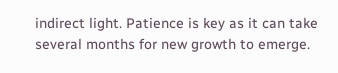indirect light. Patience is key as it can take several months for new growth to emerge.